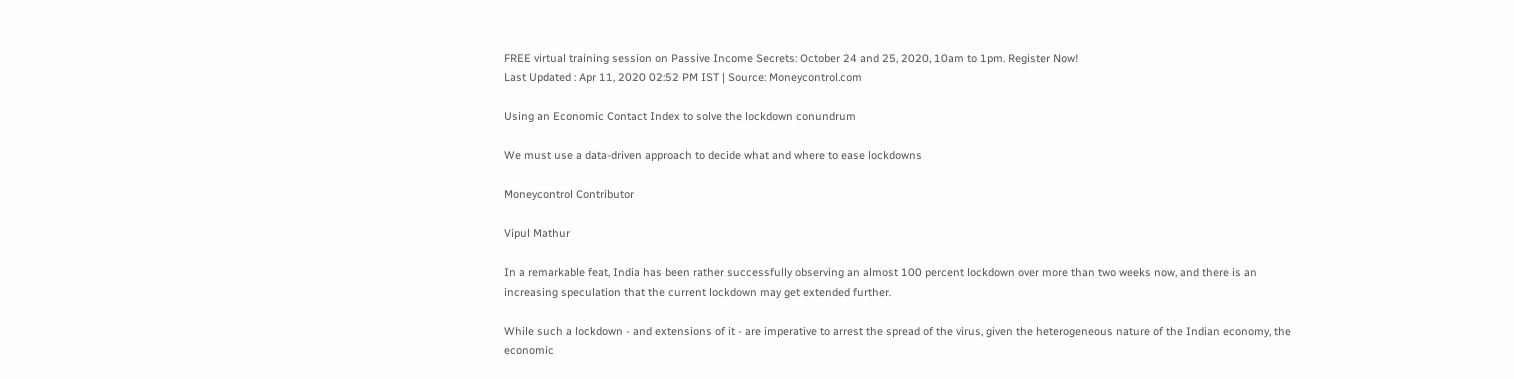FREE virtual training session on Passive Income Secrets: October 24 and 25, 2020, 10am to 1pm. Register Now!
Last Updated : Apr 11, 2020 02:52 PM IST | Source: Moneycontrol.com

Using an Economic Contact Index to solve the lockdown conundrum

We must use a data-driven approach to decide what and where to ease lockdowns

Moneycontrol Contributor

Vipul Mathur

In a remarkable feat, India has been rather successfully observing an almost 100 percent lockdown over more than two weeks now, and there is an increasing speculation that the current lockdown may get extended further.

While such a lockdown - and extensions of it - are imperative to arrest the spread of the virus, given the heterogeneous nature of the Indian economy, the economic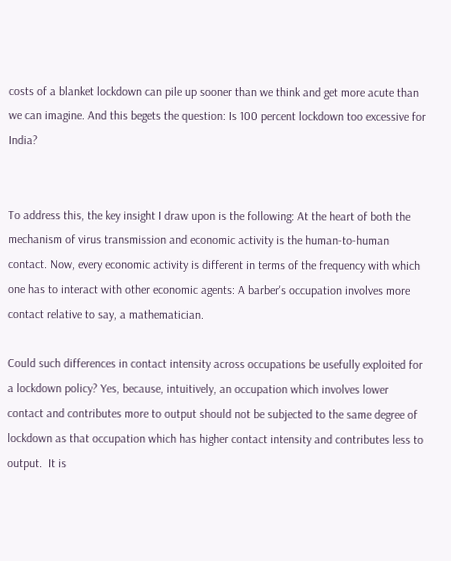costs of a blanket lockdown can pile up sooner than we think and get more acute than we can imagine. And this begets the question: Is 100 percent lockdown too excessive for India?


To address this, the key insight I draw upon is the following: At the heart of both the mechanism of virus transmission and economic activity is the human-to-human contact. Now, every economic activity is different in terms of the frequency with which one has to interact with other economic agents: A barber's occupation involves more contact relative to say, a mathematician.

Could such differences in contact intensity across occupations be usefully exploited for a lockdown policy? Yes, because, intuitively, an occupation which involves lower contact and contributes more to output should not be subjected to the same degree of lockdown as that occupation which has higher contact intensity and contributes less to output.  It is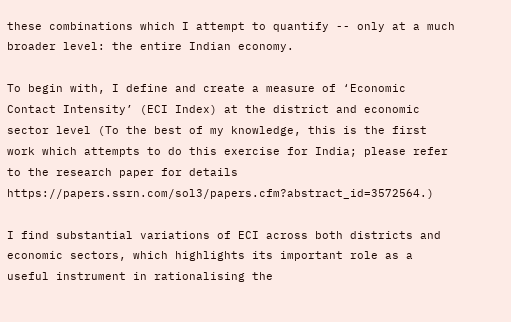these combinations which I attempt to quantify -- only at a much broader level: the entire Indian economy.

To begin with, I define and create a measure of ‘Economic Contact Intensity’ (ECI Index) at the district and economic sector level (To the best of my knowledge, this is the first work which attempts to do this exercise for India; please refer to the research paper for details https://papers.ssrn.com/sol3/papers.cfm?abstract_id=3572564.)

I find substantial variations of ECI across both districts and economic sectors, which highlights its important role as a useful instrument in rationalising the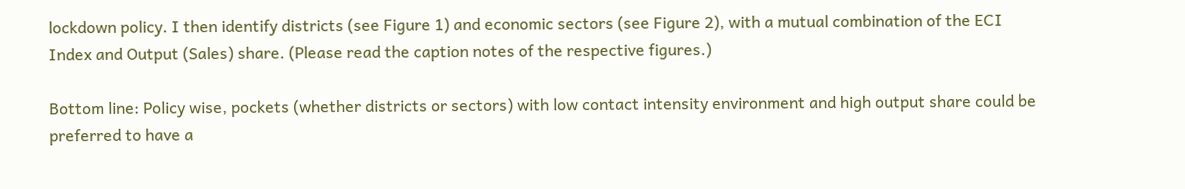lockdown policy. I then identify districts (see Figure 1) and economic sectors (see Figure 2), with a mutual combination of the ECI Index and Output (Sales) share. (Please read the caption notes of the respective figures.)

Bottom line: Policy wise, pockets (whether districts or sectors) with low contact intensity environment and high output share could be preferred to have a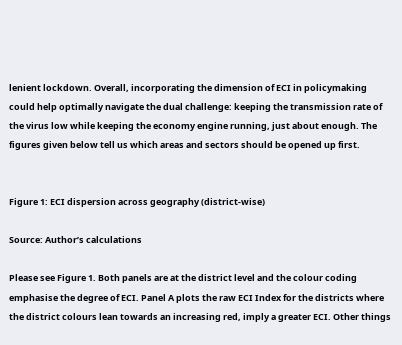lenient lockdown. Overall, incorporating the dimension of ECI in policymaking could help optimally navigate the dual challenge: keeping the transmission rate of the virus low while keeping the economy engine running, just about enough. The figures given below tell us which areas and sectors should be opened up first.


Figure 1: ECI dispersion across geography (district-wise)

Source: Author’s calculations

Please see Figure 1. Both panels are at the district level and the colour coding emphasise the degree of ECI. Panel A plots the raw ECI Index for the districts where the district colours lean towards an increasing red, imply a greater ECI. Other things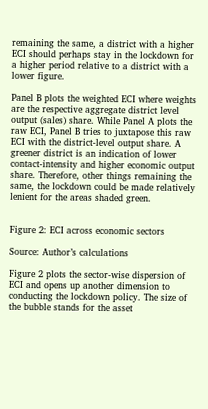remaining the same, a district with a higher ECI should perhaps stay in the lockdown for a higher period relative to a district with a lower figure.

Panel B plots the weighted ECI where weights are the respective aggregate district level output (sales) share. While Panel A plots the raw ECI, Panel B tries to juxtapose this raw ECI with the district-level output share. A greener district is an indication of lower contact-intensity and higher economic output share. Therefore, other things remaining the same, the lockdown could be made relatively lenient for the areas shaded green.


Figure 2: ECI across economic sectors

Source: Author’s calculations

Figure 2 plots the sector-wise dispersion of ECI and opens up another dimension to conducting the lockdown policy. The size of the bubble stands for the asset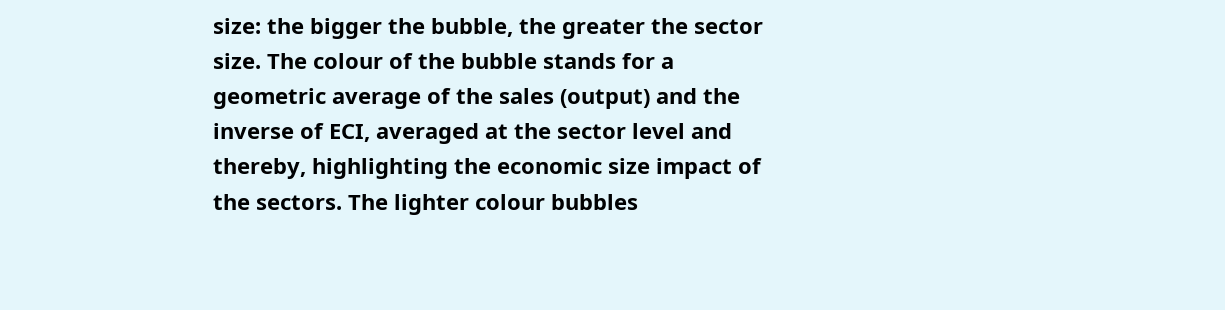size: the bigger the bubble, the greater the sector size. The colour of the bubble stands for a geometric average of the sales (output) and the inverse of ECI, averaged at the sector level and thereby, highlighting the economic size impact of the sectors. The lighter colour bubbles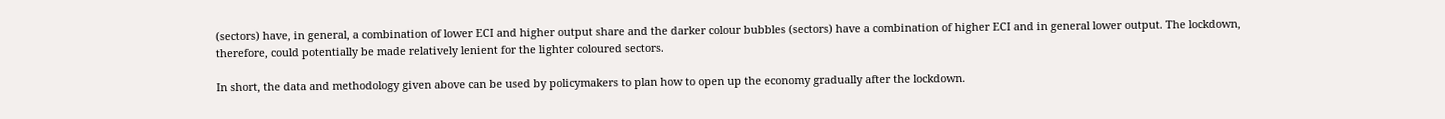(sectors) have, in general, a combination of lower ECI and higher output share and the darker colour bubbles (sectors) have a combination of higher ECI and in general lower output. The lockdown, therefore, could potentially be made relatively lenient for the lighter coloured sectors.

In short, the data and methodology given above can be used by policymakers to plan how to open up the economy gradually after the lockdown.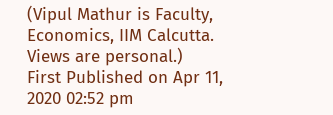(Vipul Mathur is Faculty, Economics, IIM Calcutta. Views are personal.)
First Published on Apr 11, 2020 02:52 pm